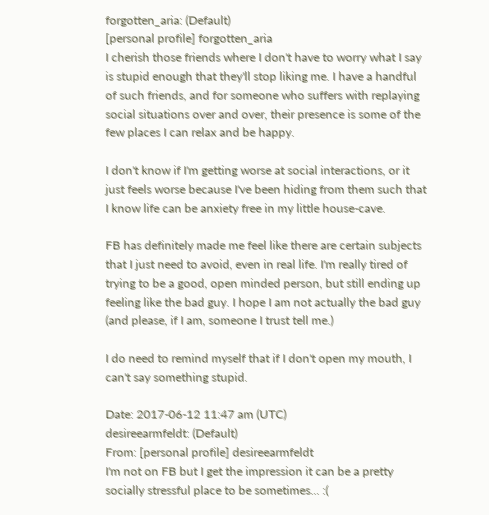forgotten_aria: (Default)
[personal profile] forgotten_aria
I cherish those friends where I don't have to worry what I say is stupid enough that they'll stop liking me. I have a handful of such friends, and for someone who suffers with replaying social situations over and over, their presence is some of the few places I can relax and be happy.

I don't know if I'm getting worse at social interactions, or it just feels worse because I've been hiding from them such that I know life can be anxiety free in my little house-cave.

FB has definitely made me feel like there are certain subjects that I just need to avoid, even in real life. I'm really tired of trying to be a good, open minded person, but still ending up feeling like the bad guy. I hope I am not actually the bad guy (and please, if I am, someone I trust tell me.)

I do need to remind myself that if I don't open my mouth, I can't say something stupid.

Date: 2017-06-12 11:47 am (UTC)
desireearmfeldt: (Default)
From: [personal profile] desireearmfeldt
I'm not on FB but I get the impression it can be a pretty socially stressful place to be sometimes... :(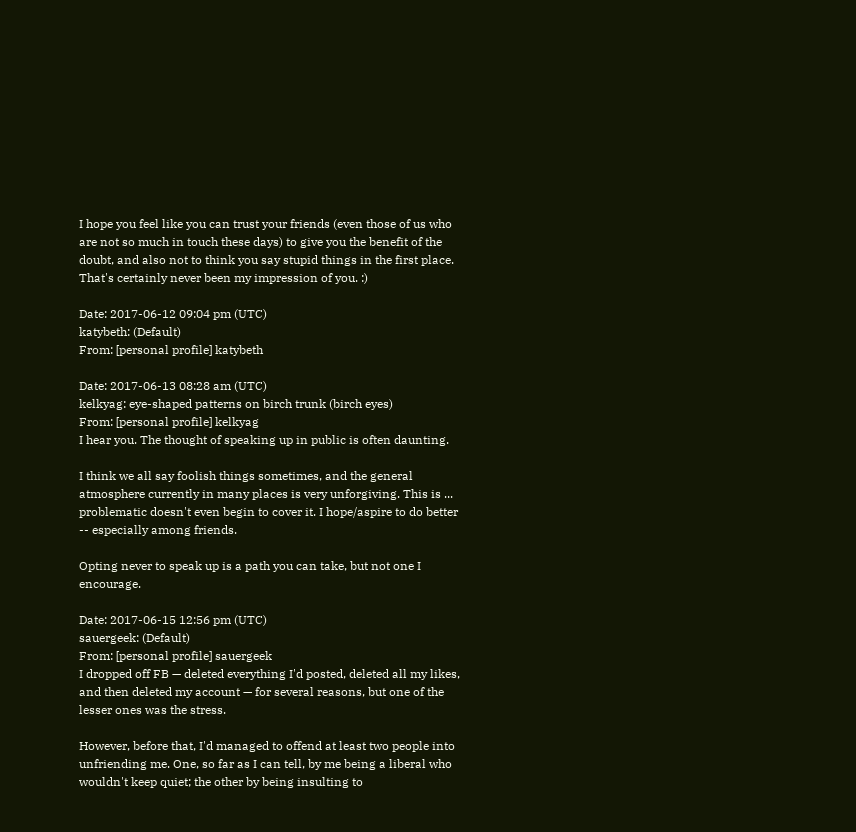I hope you feel like you can trust your friends (even those of us who are not so much in touch these days) to give you the benefit of the doubt, and also not to think you say stupid things in the first place. That's certainly never been my impression of you. :)

Date: 2017-06-12 09:04 pm (UTC)
katybeth: (Default)
From: [personal profile] katybeth

Date: 2017-06-13 08:28 am (UTC)
kelkyag: eye-shaped patterns on birch trunk (birch eyes)
From: [personal profile] kelkyag
I hear you. The thought of speaking up in public is often daunting.

I think we all say foolish things sometimes, and the general atmosphere currently in many places is very unforgiving. This is ... problematic doesn't even begin to cover it. I hope/aspire to do better -- especially among friends.

Opting never to speak up is a path you can take, but not one I encourage.

Date: 2017-06-15 12:56 pm (UTC)
sauergeek: (Default)
From: [personal profile] sauergeek
I dropped off FB — deleted everything I'd posted, deleted all my likes, and then deleted my account — for several reasons, but one of the lesser ones was the stress.

However, before that, I'd managed to offend at least two people into unfriending me. One, so far as I can tell, by me being a liberal who wouldn't keep quiet; the other by being insulting to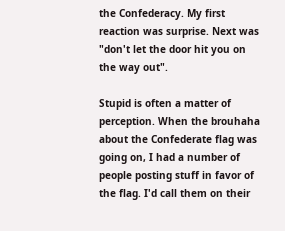the Confederacy. My first reaction was surprise. Next was "don't let the door hit you on the way out".

Stupid is often a matter of perception. When the brouhaha about the Confederate flag was going on, I had a number of people posting stuff in favor of the flag. I'd call them on their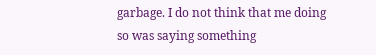garbage. I do not think that me doing so was saying something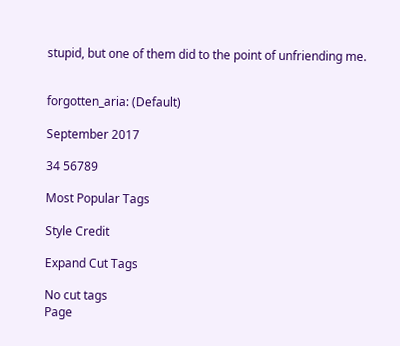stupid, but one of them did to the point of unfriending me.


forgotten_aria: (Default)

September 2017

34 56789

Most Popular Tags

Style Credit

Expand Cut Tags

No cut tags
Page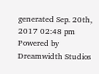generated Sep. 20th, 2017 02:48 pm
Powered by Dreamwidth Studios